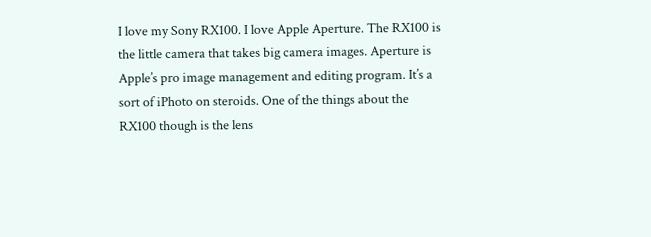I love my Sony RX100. I love Apple Aperture. The RX100 is the little camera that takes big camera images. Aperture is Apple’s pro image management and editing program. It’s a sort of iPhoto on steroids. One of the things about the RX100 though is the lens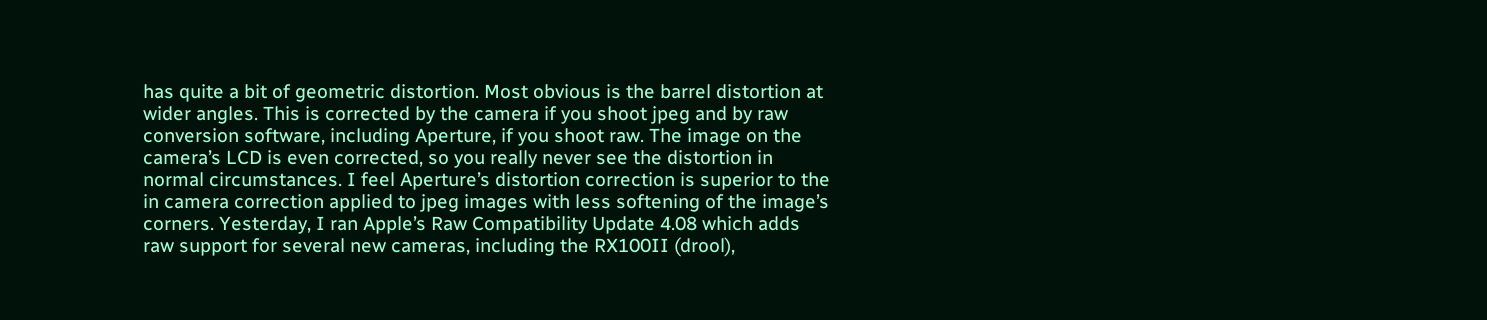has quite a bit of geometric distortion. Most obvious is the barrel distortion at wider angles. This is corrected by the camera if you shoot jpeg and by raw conversion software, including Aperture, if you shoot raw. The image on the camera’s LCD is even corrected, so you really never see the distortion in normal circumstances. I feel Aperture’s distortion correction is superior to the in camera correction applied to jpeg images with less softening of the image’s corners. Yesterday, I ran Apple’s Raw Compatibility Update 4.08 which adds raw support for several new cameras, including the RX100II (drool),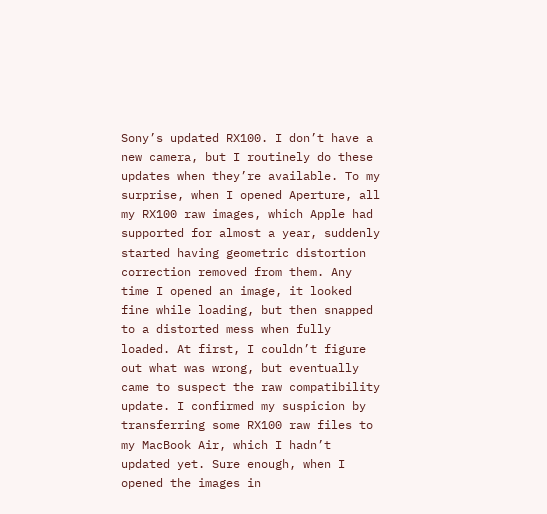Sony’s updated RX100. I don’t have a new camera, but I routinely do these updates when they’re available. To my surprise, when I opened Aperture, all my RX100 raw images, which Apple had supported for almost a year, suddenly started having geometric distortion correction removed from them. Any time I opened an image, it looked fine while loading, but then snapped to a distorted mess when fully loaded. At first, I couldn’t figure out what was wrong, but eventually came to suspect the raw compatibility update. I confirmed my suspicion by transferring some RX100 raw files to my MacBook Air, which I hadn’t updated yet. Sure enough, when I opened the images in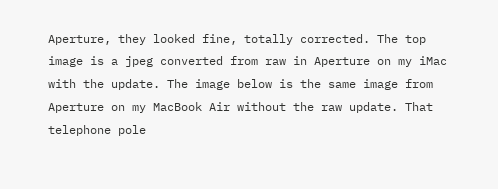Aperture, they looked fine, totally corrected. The top image is a jpeg converted from raw in Aperture on my iMac with the update. The image below is the same image from Aperture on my MacBook Air without the raw update. That telephone pole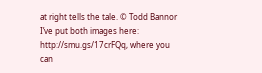at right tells the tale. © Todd Bannor I’ve put both images here: http://smu.gs/17crFQq, where you can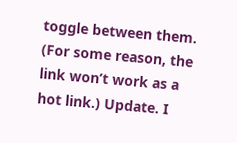toggle between them. (For some reason, the link won’t work as a hot link.) Update. I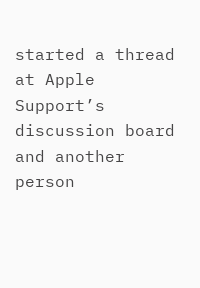started a thread at Apple Support’s discussion board and another person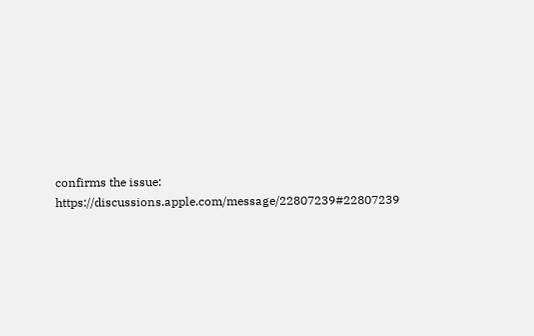confirms the issue: https://discussions.apple.com/message/22807239#22807239